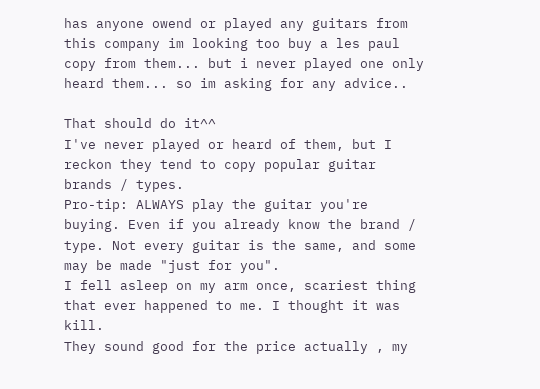has anyone owend or played any guitars from this company im looking too buy a les paul copy from them... but i never played one only heard them... so im asking for any advice..

That should do it^^
I've never played or heard of them, but I reckon they tend to copy popular guitar brands / types.
Pro-tip: ALWAYS play the guitar you're buying. Even if you already know the brand / type. Not every guitar is the same, and some may be made "just for you".
I fell asleep on my arm once, scariest thing that ever happened to me. I thought it was kill.
They sound good for the price actually , my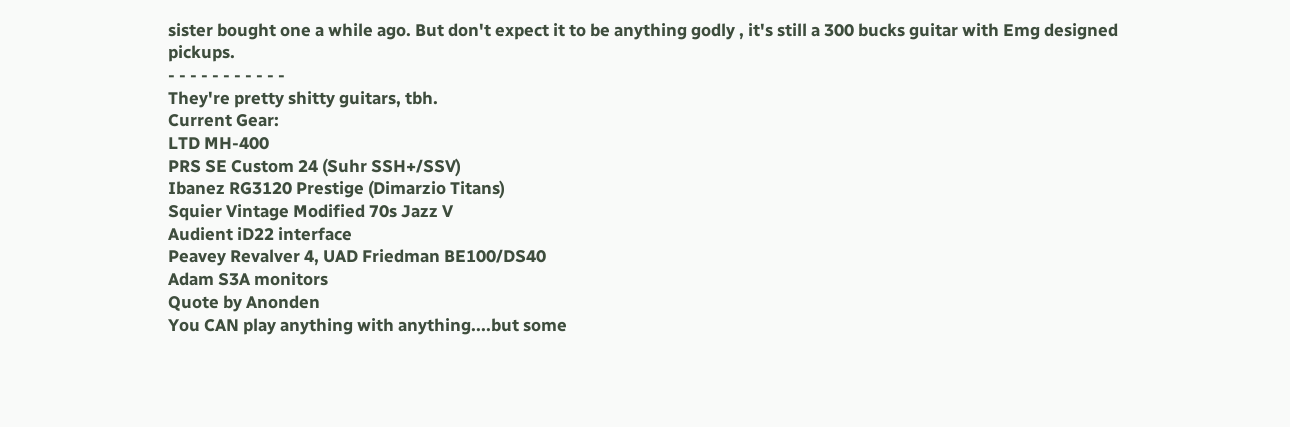sister bought one a while ago. But don't expect it to be anything godly , it's still a 300 bucks guitar with Emg designed pickups.
- - - - - - - - - - -
They're pretty shitty guitars, tbh.
Current Gear:
LTD MH-400
PRS SE Custom 24 (Suhr SSH+/SSV)
Ibanez RG3120 Prestige (Dimarzio Titans)
Squier Vintage Modified 70s Jazz V
Audient iD22 interface
Peavey Revalver 4, UAD Friedman BE100/DS40
Adam S3A monitors
Quote by Anonden
You CAN play anything with anything....but some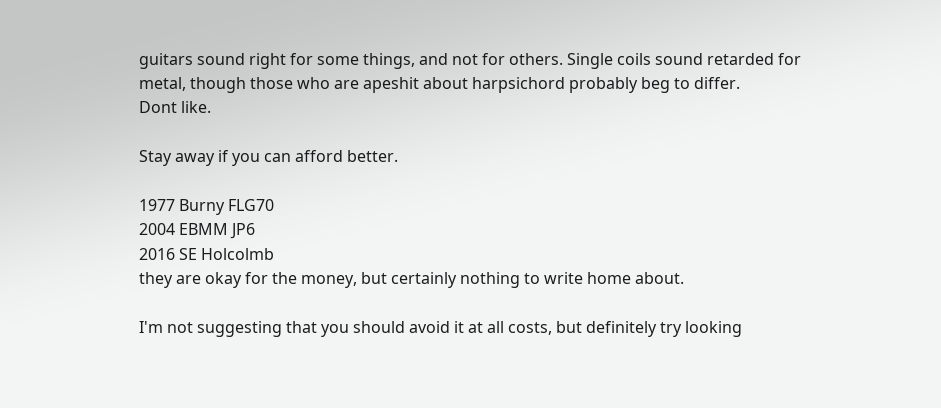guitars sound right for some things, and not for others. Single coils sound retarded for metal, though those who are apeshit about harpsichord probably beg to differ.
Dont like.

Stay away if you can afford better.

1977 Burny FLG70
2004 EBMM JP6
2016 SE Holcolmb
they are okay for the money, but certainly nothing to write home about.

I'm not suggesting that you should avoid it at all costs, but definitely try looking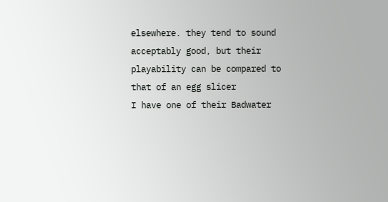elsewhere. they tend to sound acceptably good, but their playability can be compared to that of an egg slicer
I have one of their Badwater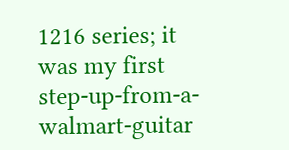1216 series; it was my first step-up-from-a-walmart-guitar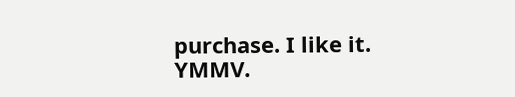purchase. I like it. YMMV.